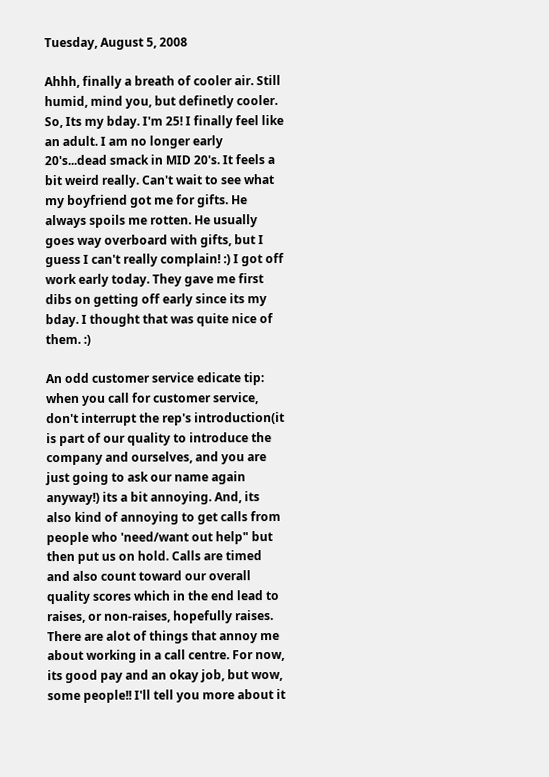Tuesday, August 5, 2008

Ahhh, finally a breath of cooler air. Still humid, mind you, but definetly cooler. So, Its my bday. I'm 25! I finally feel like an adult. I am no longer early 20's...dead smack in MID 20's. It feels a bit weird really. Can't wait to see what my boyfriend got me for gifts. He always spoils me rotten. He usually goes way overboard with gifts, but I guess I can't really complain! :) I got off work early today. They gave me first dibs on getting off early since its my bday. I thought that was quite nice of them. :)

An odd customer service edicate tip: when you call for customer service, don't interrupt the rep's introduction(it is part of our quality to introduce the company and ourselves, and you are just going to ask our name again anyway!) its a bit annoying. And, its also kind of annoying to get calls from people who 'need/want out help" but then put us on hold. Calls are timed and also count toward our overall quality scores which in the end lead to raises, or non-raises, hopefully raises. There are alot of things that annoy me about working in a call centre. For now, its good pay and an okay job, but wow, some people!! I'll tell you more about it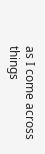as I come across things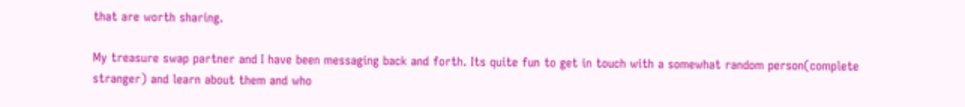that are worth sharing.

My treasure swap partner and I have been messaging back and forth. Its quite fun to get in touch with a somewhat random person(complete stranger) and learn about them and who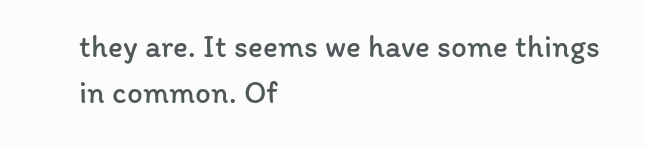they are. It seems we have some things in common. Of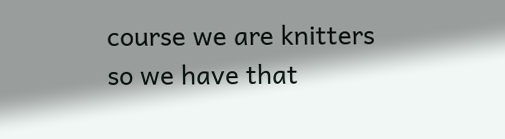course we are knitters so we have that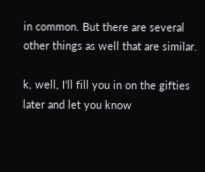in common. But there are several other things as well that are similar.

k, well, I'll fill you in on the gifties later and let you know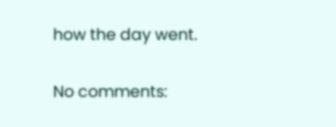how the day went.

No comments: